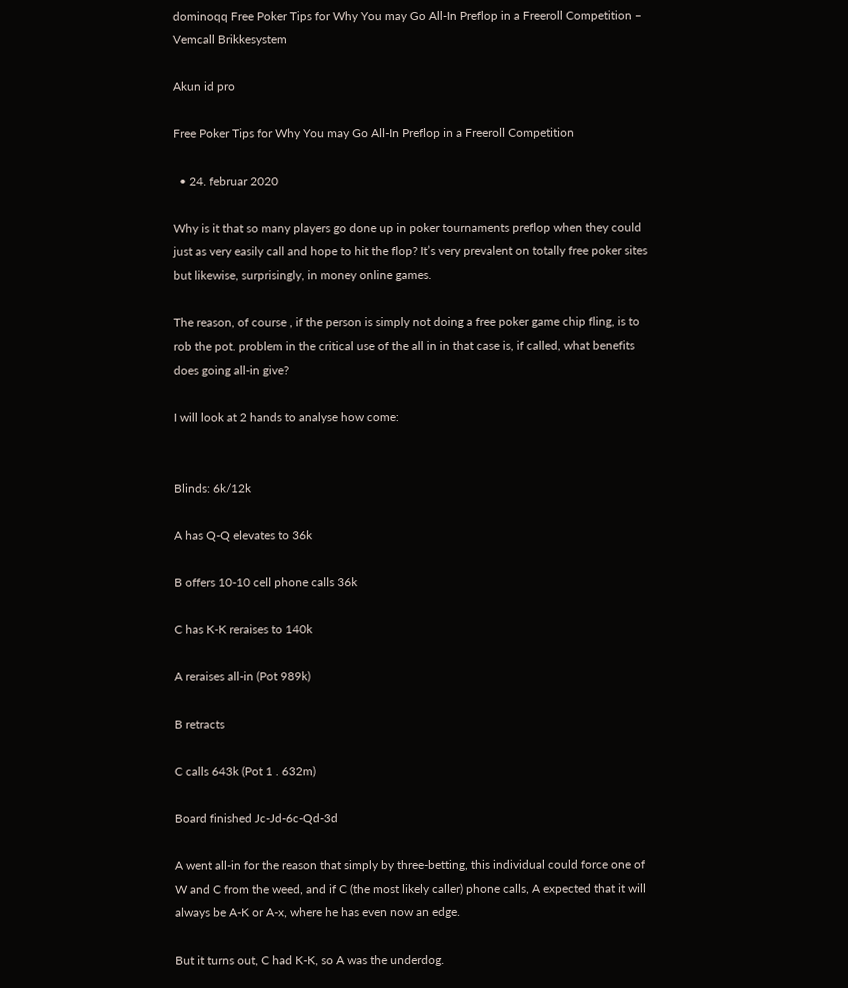dominoqq Free Poker Tips for Why You may Go All-In Preflop in a Freeroll Competition – Vemcall Brikkesystem

Akun id pro

Free Poker Tips for Why You may Go All-In Preflop in a Freeroll Competition

  • 24. februar 2020

Why is it that so many players go done up in poker tournaments preflop when they could just as very easily call and hope to hit the flop? It’s very prevalent on totally free poker sites but likewise, surprisingly, in money online games.

The reason, of course , if the person is simply not doing a free poker game chip fling, is to rob the pot. problem in the critical use of the all in in that case is, if called, what benefits does going all-in give?

I will look at 2 hands to analyse how come:


Blinds: 6k/12k

A has Q-Q elevates to 36k

B offers 10-10 cell phone calls 36k

C has K-K reraises to 140k

A reraises all-in (Pot 989k)

B retracts

C calls 643k (Pot 1 . 632m)

Board finished Jc-Jd-6c-Qd-3d

A went all-in for the reason that simply by three-betting, this individual could force one of W and C from the weed, and if C (the most likely caller) phone calls, A expected that it will always be A-K or A-x, where he has even now an edge.

But it turns out, C had K-K, so A was the underdog.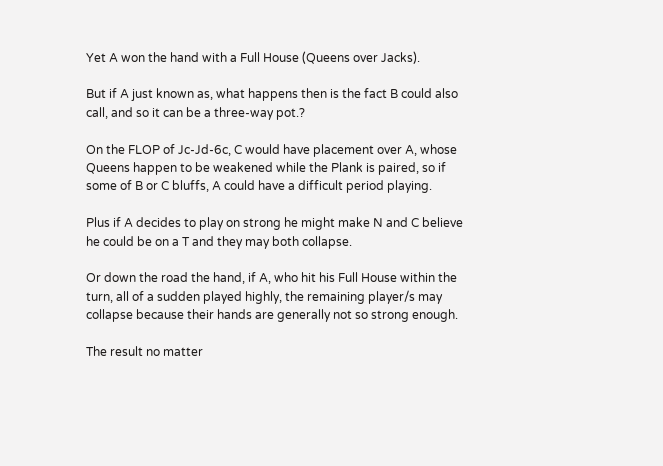Yet A won the hand with a Full House (Queens over Jacks).

But if A just known as, what happens then is the fact B could also call, and so it can be a three-way pot.?

On the FLOP of Jc-Jd-6c, C would have placement over A, whose Queens happen to be weakened while the Plank is paired, so if some of B or C bluffs, A could have a difficult period playing.

Plus if A decides to play on strong he might make N and C believe he could be on a T and they may both collapse.

Or down the road the hand, if A, who hit his Full House within the turn, all of a sudden played highly, the remaining player/s may collapse because their hands are generally not so strong enough.

The result no matter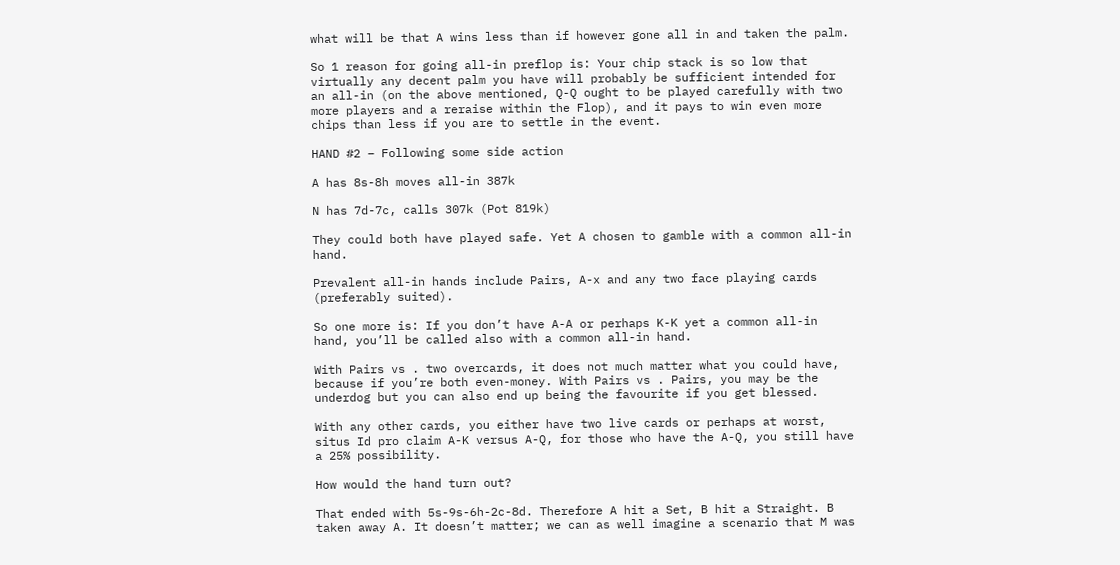what will be that A wins less than if however gone all in and taken the palm.

So 1 reason for going all-in preflop is: Your chip stack is so low that virtually any decent palm you have will probably be sufficient intended for an all-in (on the above mentioned, Q-Q ought to be played carefully with two more players and a reraise within the Flop), and it pays to win even more chips than less if you are to settle in the event.

HAND #2 – Following some side action

A has 8s-8h moves all-in 387k

N has 7d-7c, calls 307k (Pot 819k)

They could both have played safe. Yet A chosen to gamble with a common all-in hand.

Prevalent all-in hands include Pairs, A-x and any two face playing cards (preferably suited).

So one more is: If you don’t have A-A or perhaps K-K yet a common all-in hand, you’ll be called also with a common all-in hand.

With Pairs vs . two overcards, it does not much matter what you could have, because if you’re both even-money. With Pairs vs . Pairs, you may be the underdog but you can also end up being the favourite if you get blessed.

With any other cards, you either have two live cards or perhaps at worst, situs Id pro claim A-K versus A-Q, for those who have the A-Q, you still have a 25% possibility.

How would the hand turn out?

That ended with 5s-9s-6h-2c-8d. Therefore A hit a Set, B hit a Straight. B taken away A. It doesn’t matter; we can as well imagine a scenario that M was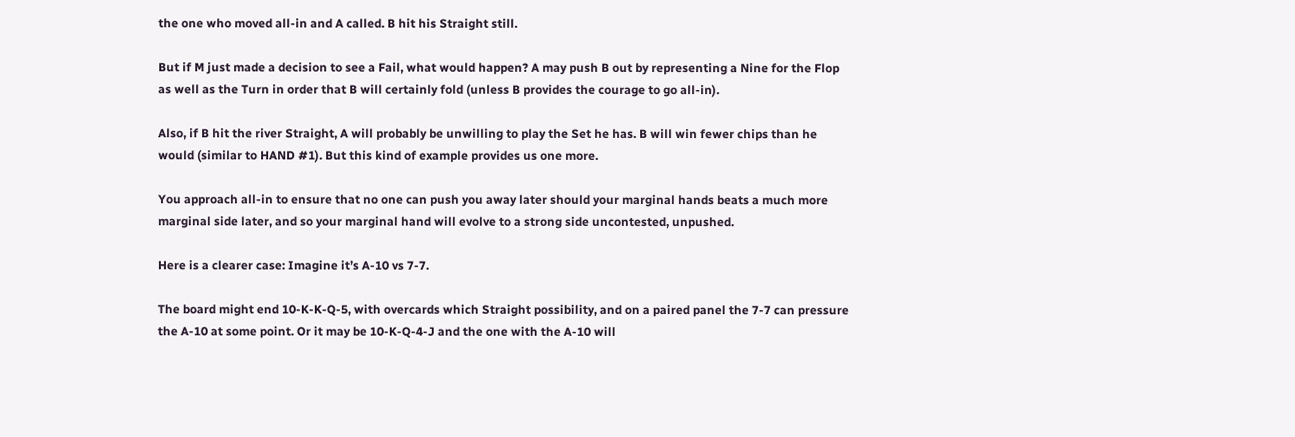the one who moved all-in and A called. B hit his Straight still.

But if M just made a decision to see a Fail, what would happen? A may push B out by representing a Nine for the Flop as well as the Turn in order that B will certainly fold (unless B provides the courage to go all-in).

Also, if B hit the river Straight, A will probably be unwilling to play the Set he has. B will win fewer chips than he would (similar to HAND #1). But this kind of example provides us one more.

You approach all-in to ensure that no one can push you away later should your marginal hands beats a much more marginal side later, and so your marginal hand will evolve to a strong side uncontested, unpushed.

Here is a clearer case: Imagine it’s A-10 vs 7-7.

The board might end 10-K-K-Q-5, with overcards which Straight possibility, and on a paired panel the 7-7 can pressure the A-10 at some point. Or it may be 10-K-Q-4-J and the one with the A-10 will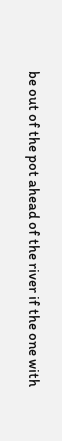be out of the pot ahead of the river if the one with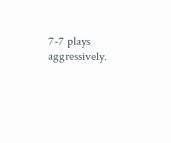7-7 plays aggressively.